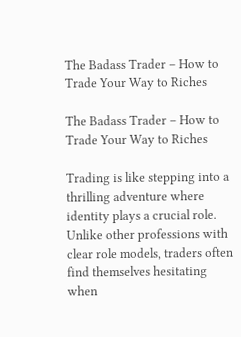The Badass Trader – How to Trade Your Way to Riches

The Badass Trader – How to Trade Your Way to Riches

Trading is like stepping into a thrilling adventure where identity plays a crucial role. Unlike other professions with clear role models, traders often find themselves hesitating when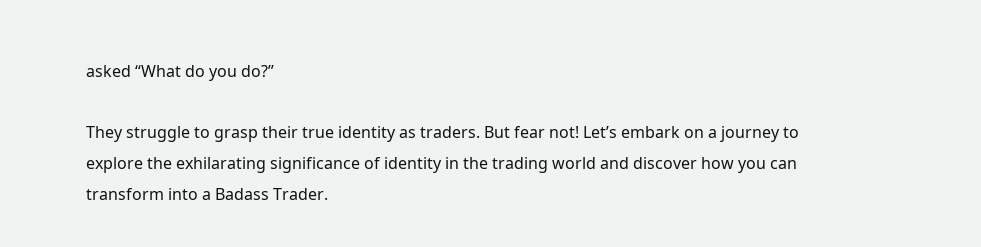asked “What do you do?”

They struggle to grasp their true identity as traders. But fear not! Let’s embark on a journey to explore the exhilarating significance of identity in the trading world and discover how you can transform into a Badass Trader.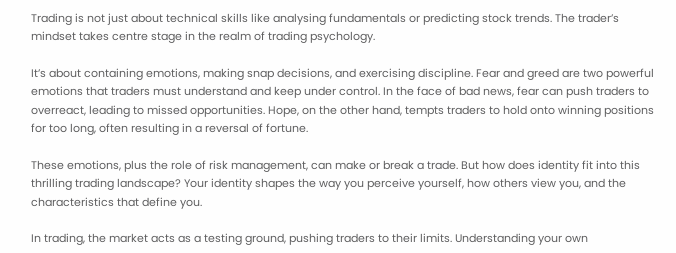Trading is not just about technical skills like analysing fundamentals or predicting stock trends. The trader’s mindset takes centre stage in the realm of trading psychology.

It’s about containing emotions, making snap decisions, and exercising discipline. Fear and greed are two powerful emotions that traders must understand and keep under control. In the face of bad news, fear can push traders to overreact, leading to missed opportunities. Hope, on the other hand, tempts traders to hold onto winning positions for too long, often resulting in a reversal of fortune.

These emotions, plus the role of risk management, can make or break a trade. But how does identity fit into this thrilling trading landscape? Your identity shapes the way you perceive yourself, how others view you, and the characteristics that define you.

In trading, the market acts as a testing ground, pushing traders to their limits. Understanding your own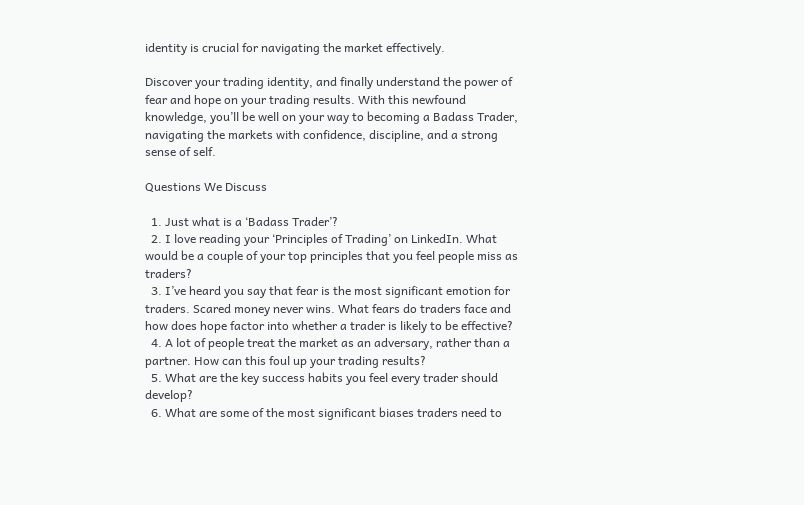identity is crucial for navigating the market effectively.

Discover your trading identity, and finally understand the power of fear and hope on your trading results. With this newfound knowledge, you’ll be well on your way to becoming a Badass Trader, navigating the markets with confidence, discipline, and a strong sense of self.

Questions We Discuss

  1. Just what is a ‘Badass Trader’?
  2. I love reading your ‘Principles of Trading’ on LinkedIn. What would be a couple of your top principles that you feel people miss as traders?
  3. I’ve heard you say that fear is the most significant emotion for traders. Scared money never wins. What fears do traders face and how does hope factor into whether a trader is likely to be effective?
  4. A lot of people treat the market as an adversary, rather than a partner. How can this foul up your trading results?
  5. What are the key success habits you feel every trader should develop?
  6. What are some of the most significant biases traders need to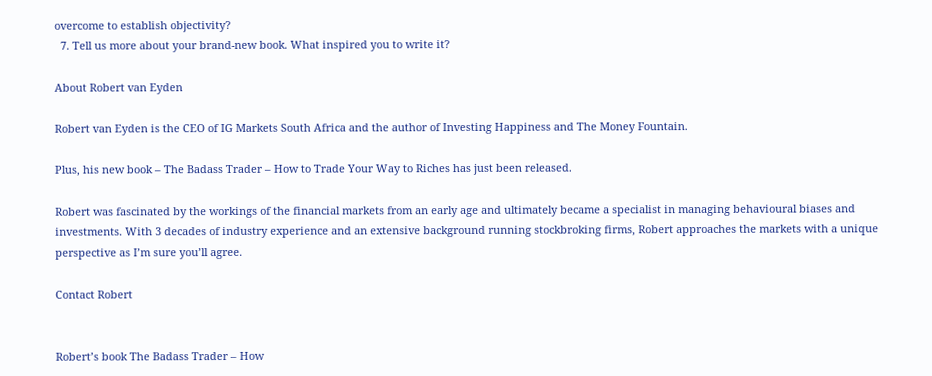overcome to establish objectivity?
  7. Tell us more about your brand-new book. What inspired you to write it?

About Robert van Eyden

Robert van Eyden is the CEO of IG Markets South Africa and the author of Investing Happiness and The Money Fountain.

Plus, his new book – The Badass Trader – How to Trade Your Way to Riches has just been released.

Robert was fascinated by the workings of the financial markets from an early age and ultimately became a specialist in managing behavioural biases and investments. With 3 decades of industry experience and an extensive background running stockbroking firms, Robert approaches the markets with a unique perspective as I’m sure you’ll agree.

Contact Robert


Robert’s book The Badass Trader – How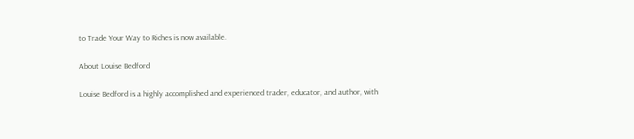to Trade Your Way to Riches is now available.

About Louise Bedford

Louise Bedford is a highly accomplished and experienced trader, educator, and author, with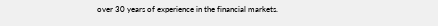over 30 years of experience in the financial markets.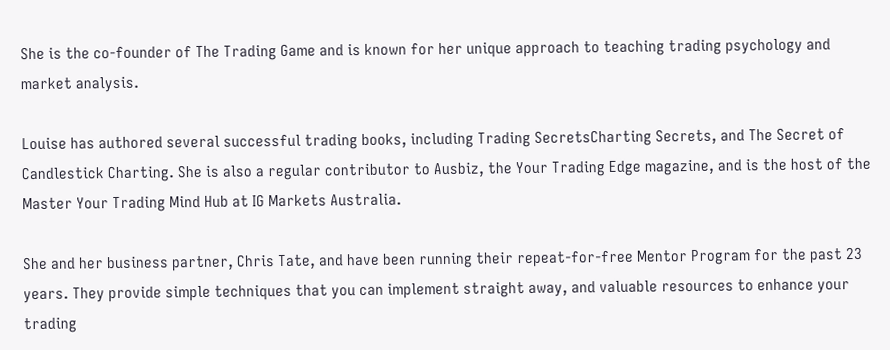She is the co-founder of The Trading Game and is known for her unique approach to teaching trading psychology and market analysis.

Louise has authored several successful trading books, including Trading SecretsCharting Secrets, and The Secret of Candlestick Charting. She is also a regular contributor to Ausbiz, the Your Trading Edge magazine, and is the host of the Master Your Trading Mind Hub at IG Markets Australia.

She and her business partner, Chris Tate, and have been running their repeat-for-free Mentor Program for the past 23 years. They provide simple techniques that you can implement straight away, and valuable resources to enhance your trading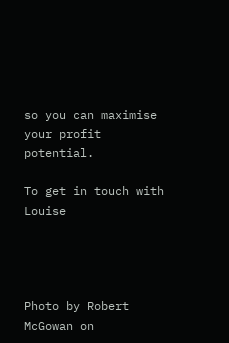so you can maximise your profit potential.

To get in touch with Louise




Photo by Robert McGowan on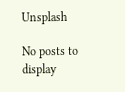Unsplash

No posts to display